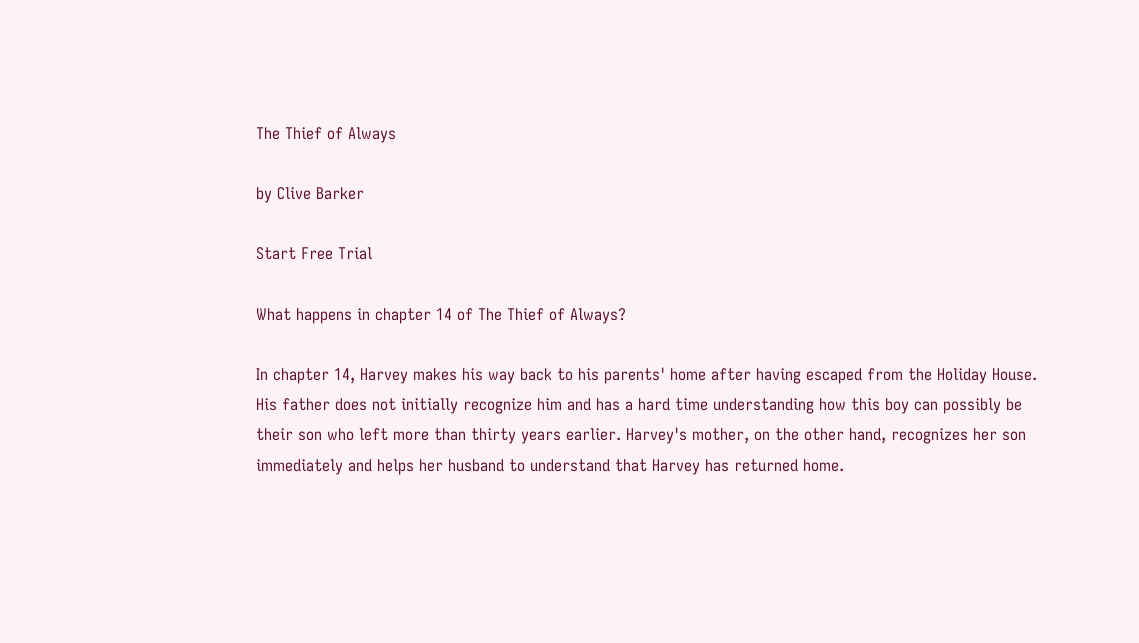The Thief of Always

by Clive Barker

Start Free Trial

What happens in chapter 14 of The Thief of Always?

In chapter 14, Harvey makes his way back to his parents' home after having escaped from the Holiday House. His father does not initially recognize him and has a hard time understanding how this boy can possibly be their son who left more than thirty years earlier. Harvey's mother, on the other hand, recognizes her son immediately and helps her husband to understand that Harvey has returned home.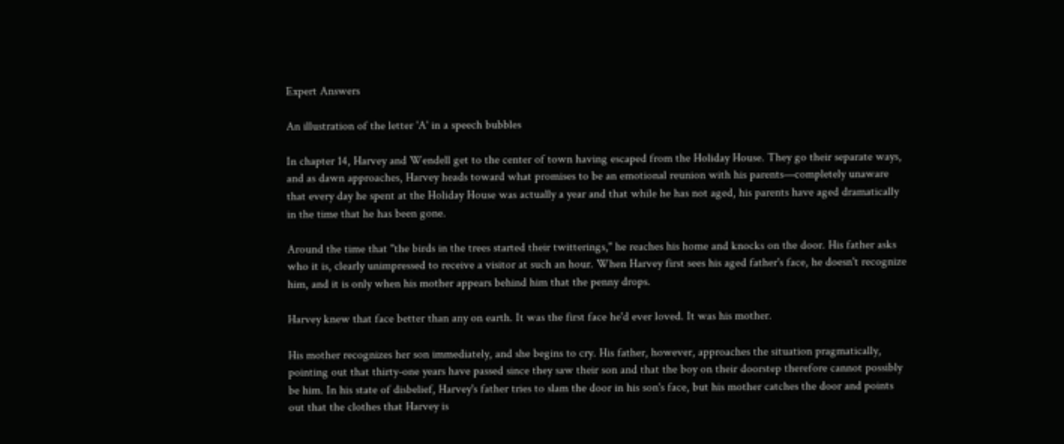Expert Answers

An illustration of the letter 'A' in a speech bubbles

In chapter 14, Harvey and Wendell get to the center of town having escaped from the Holiday House. They go their separate ways, and as dawn approaches, Harvey heads toward what promises to be an emotional reunion with his parents—completely unaware that every day he spent at the Holiday House was actually a year and that while he has not aged, his parents have aged dramatically in the time that he has been gone.

Around the time that "the birds in the trees started their twitterings," he reaches his home and knocks on the door. His father asks who it is, clearly unimpressed to receive a visitor at such an hour. When Harvey first sees his aged father's face, he doesn't recognize him, and it is only when his mother appears behind him that the penny drops.

Harvey knew that face better than any on earth. It was the first face he'd ever loved. It was his mother.

His mother recognizes her son immediately, and she begins to cry. His father, however, approaches the situation pragmatically, pointing out that thirty-one years have passed since they saw their son and that the boy on their doorstep therefore cannot possibly be him. In his state of disbelief, Harvey's father tries to slam the door in his son's face, but his mother catches the door and points out that the clothes that Harvey is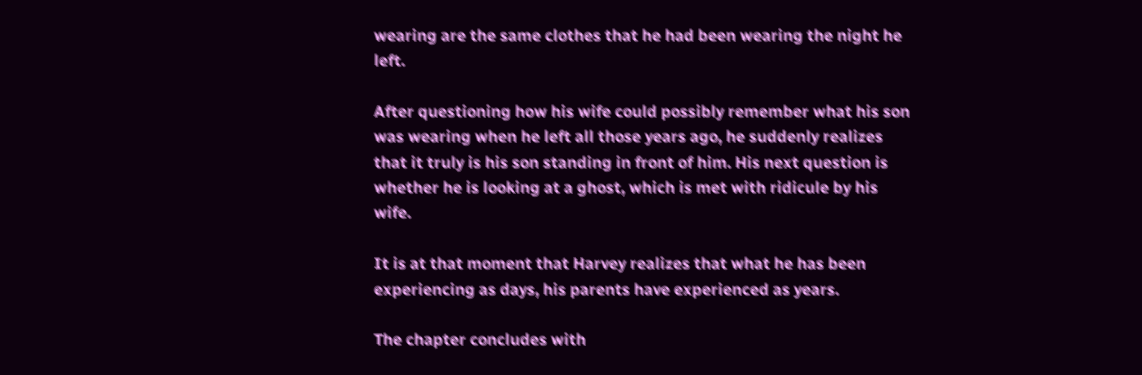wearing are the same clothes that he had been wearing the night he left.

After questioning how his wife could possibly remember what his son was wearing when he left all those years ago, he suddenly realizes that it truly is his son standing in front of him. His next question is whether he is looking at a ghost, which is met with ridicule by his wife.

It is at that moment that Harvey realizes that what he has been experiencing as days, his parents have experienced as years.

The chapter concludes with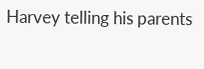Harvey telling his parents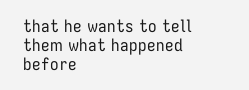that he wants to tell them what happened before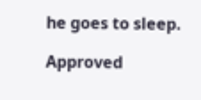he goes to sleep.

Approved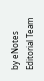by eNotes Editorial Team